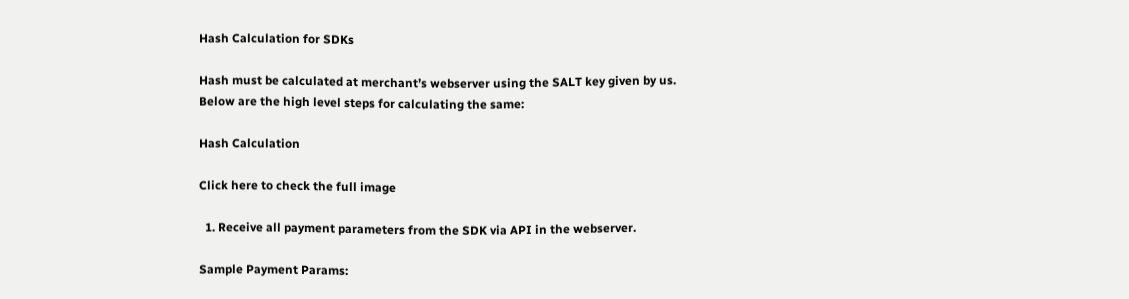Hash Calculation for SDKs

Hash must be calculated at merchant’s webserver using the SALT key given by us. Below are the high level steps for calculating the same:

Hash Calculation

Click here to check the full image

  1. Receive all payment parameters from the SDK via API in the webserver.

Sample Payment Params: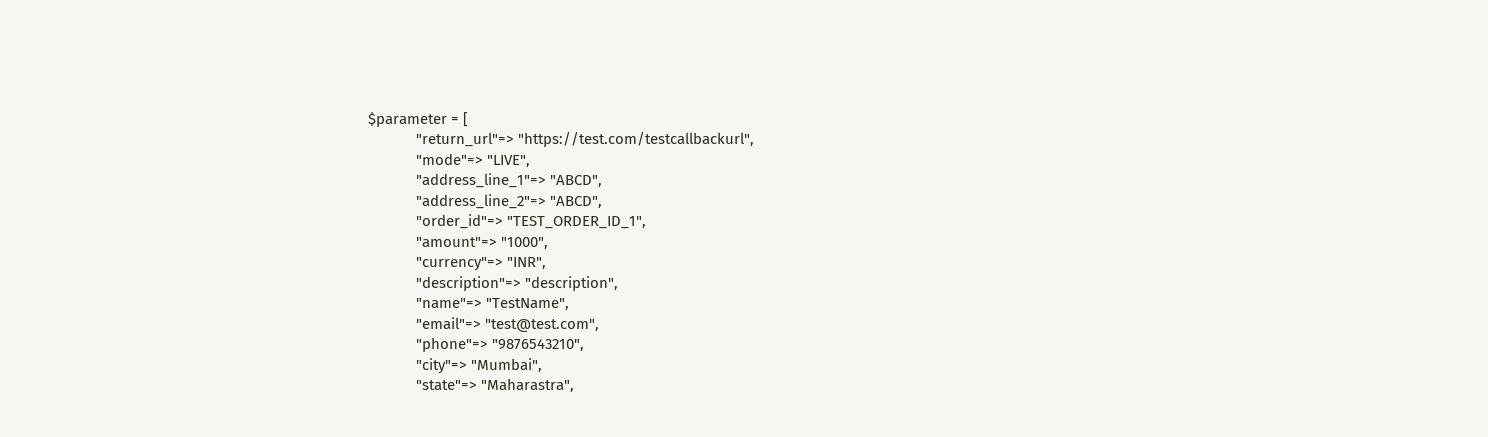$parameter = [
            "return_url"=> "https://test.com/testcallbackurl",
            "mode"=> "LIVE",
            "address_line_1"=> "ABCD",
            "address_line_2"=> "ABCD",
            "order_id"=> "TEST_ORDER_ID_1",
            "amount"=> "1000",
            "currency"=> "INR",
            "description"=> "description",
            "name"=> "TestName",
            "email"=> "test@test.com",
            "phone"=> "9876543210",
            "city"=> "Mumbai",
            "state"=> "Maharastra",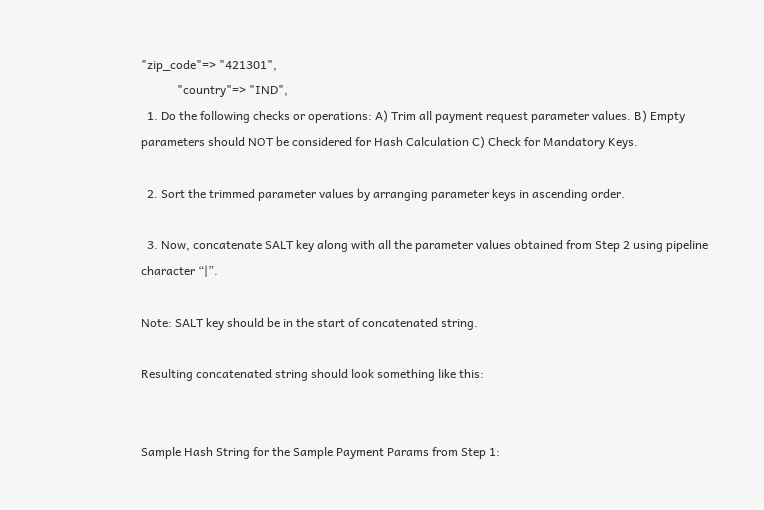"zip_code"=> "421301",
            "country"=> "IND",
  1. Do the following checks or operations: A) Trim all payment request parameter values. B) Empty parameters should NOT be considered for Hash Calculation C) Check for Mandatory Keys.

  2. Sort the trimmed parameter values by arranging parameter keys in ascending order.

  3. Now, concatenate SALT key along with all the parameter values obtained from Step 2 using pipeline character “|”.

Note: SALT key should be in the start of concatenated string.

Resulting concatenated string should look something like this:


Sample Hash String for the Sample Payment Params from Step 1: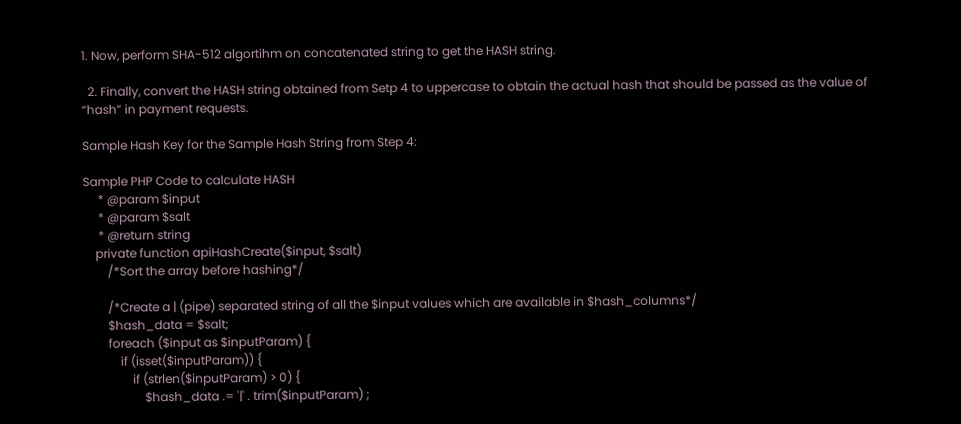1. Now, perform SHA-512 algortihm on concatenated string to get the HASH string.

  2. Finally, convert the HASH string obtained from Setp 4 to uppercase to obtain the actual hash that should be passed as the value of “hash” in payment requests.

Sample Hash Key for the Sample Hash String from Step 4:

Sample PHP Code to calculate HASH
     * @param $input
     * @param $salt
     * @return string
    private function apiHashCreate($input, $salt)
        /*Sort the array before hashing*/

        /*Create a | (pipe) separated string of all the $input values which are available in $hash_columns*/
        $hash_data = $salt;
        foreach ($input as $inputParam) {
            if (isset($inputParam)) {
                if (strlen($inputParam) > 0) {
                    $hash_data .= '|' . trim($inputParam) ;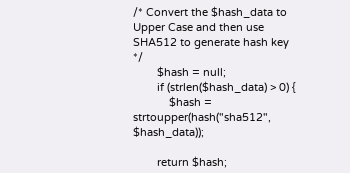/* Convert the $hash_data to Upper Case and then use SHA512 to generate hash key */
        $hash = null;
        if (strlen($hash_data) > 0) {
            $hash = strtoupper(hash("sha512", $hash_data));

        return $hash;